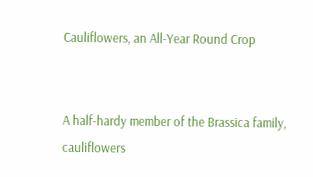Cauliflowers, an All-Year Round Crop


A half-hardy member of the Brassica family, cauliflowers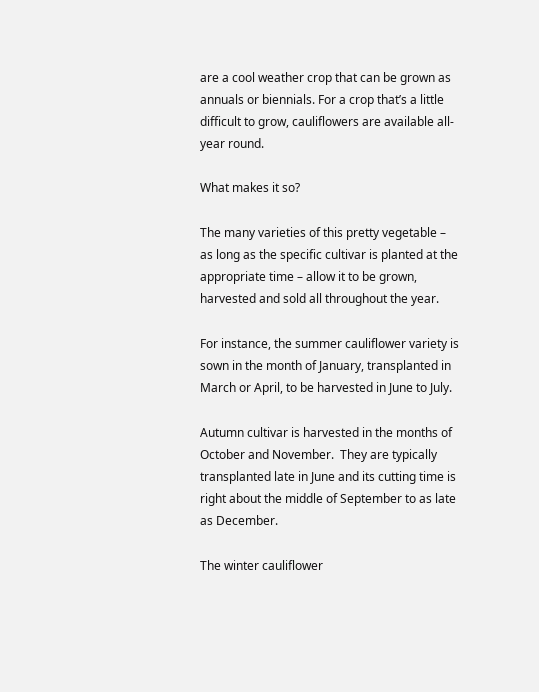are a cool weather crop that can be grown as annuals or biennials. For a crop that’s a little difficult to grow, cauliflowers are available all-year round.

What makes it so?

The many varieties of this pretty vegetable – as long as the specific cultivar is planted at the appropriate time – allow it to be grown, harvested and sold all throughout the year.

For instance, the summer cauliflower variety is sown in the month of January, transplanted in March or April, to be harvested in June to July.

Autumn cultivar is harvested in the months of October and November.  They are typically transplanted late in June and its cutting time is right about the middle of September to as late as December.

The winter cauliflower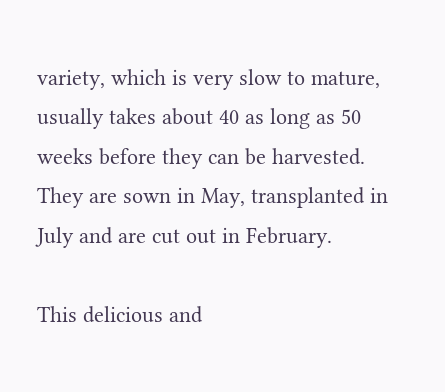variety, which is very slow to mature, usually takes about 40 as long as 50 weeks before they can be harvested.  They are sown in May, transplanted in July and are cut out in February.

This delicious and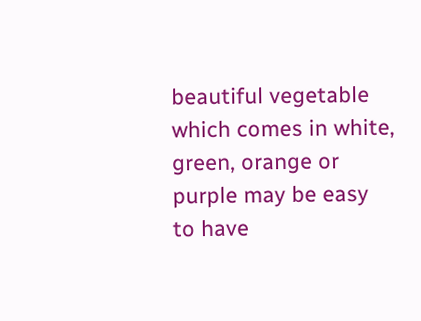beautiful vegetable which comes in white, green, orange or purple may be easy to have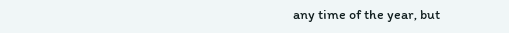any time of the year, but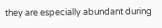they are especially abundant during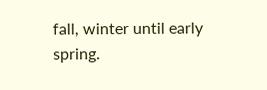fall, winter until early spring.